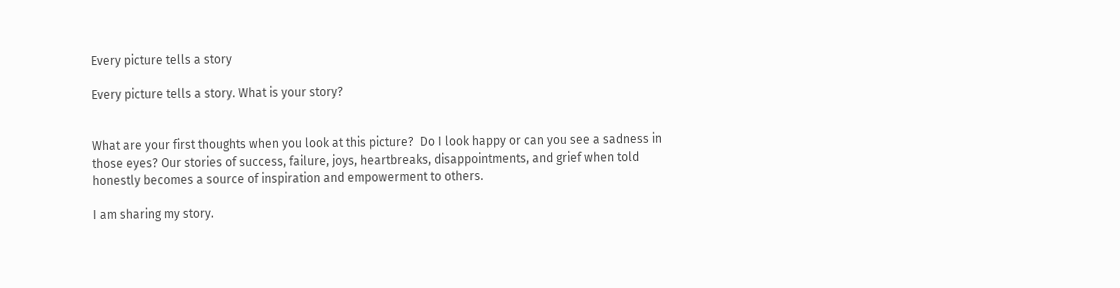Every picture tells a story

Every picture tells a story. What is your story?


What are your first thoughts when you look at this picture?  Do I look happy or can you see a sadness in those eyes? Our stories of success, failure, joys, heartbreaks, disappointments, and grief when told honestly becomes a source of inspiration and empowerment to others.

I am sharing my story.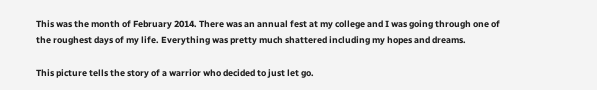This was the month of February 2014. There was an annual fest at my college and I was going through one of the roughest days of my life. Everything was pretty much shattered including my hopes and dreams.

This picture tells the story of a warrior who decided to just let go.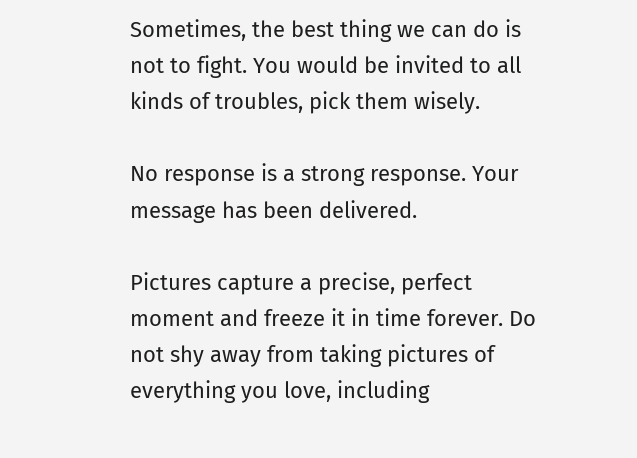Sometimes, the best thing we can do is not to fight. You would be invited to all kinds of troubles, pick them wisely.

No response is a strong response. Your message has been delivered.

Pictures capture a precise, perfect moment and freeze it in time forever. Do not shy away from taking pictures of everything you love, including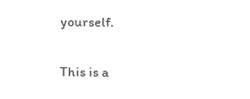yourself.

This is a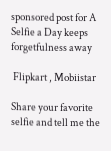sponsored post for A Selfie a Day keeps forgetfulness away

 Flipkart , Mobiistar

Share your favorite selfie and tell me the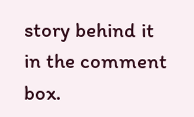story behind it in the comment box.